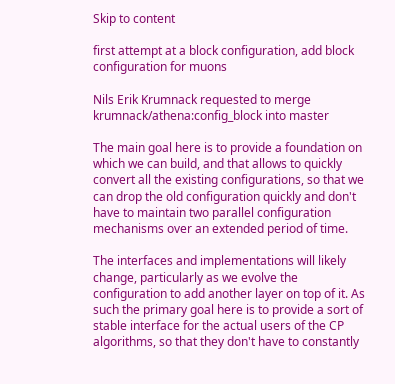Skip to content

first attempt at a block configuration, add block configuration for muons

Nils Erik Krumnack requested to merge krumnack/athena:config_block into master

The main goal here is to provide a foundation on which we can build, and that allows to quickly convert all the existing configurations, so that we can drop the old configuration quickly and don't have to maintain two parallel configuration mechanisms over an extended period of time.

The interfaces and implementations will likely change, particularly as we evolve the configuration to add another layer on top of it. As such the primary goal here is to provide a sort of stable interface for the actual users of the CP algorithms, so that they don't have to constantly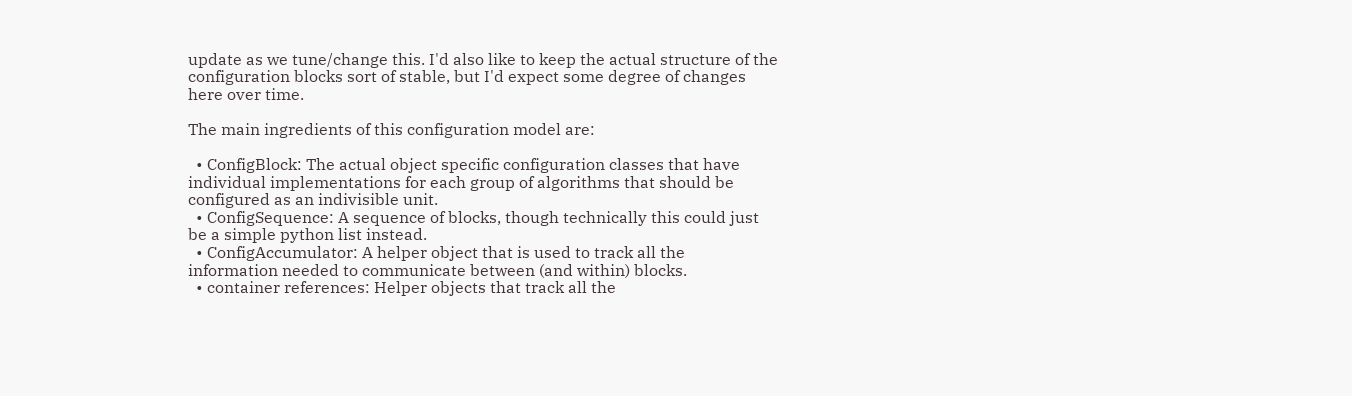update as we tune/change this. I'd also like to keep the actual structure of the configuration blocks sort of stable, but I'd expect some degree of changes here over time.

The main ingredients of this configuration model are:

  • ConfigBlock: The actual object specific configuration classes that have individual implementations for each group of algorithms that should be configured as an indivisible unit.
  • ConfigSequence: A sequence of blocks, though technically this could just be a simple python list instead.
  • ConfigAccumulator: A helper object that is used to track all the information needed to communicate between (and within) blocks.
  • container references: Helper objects that track all the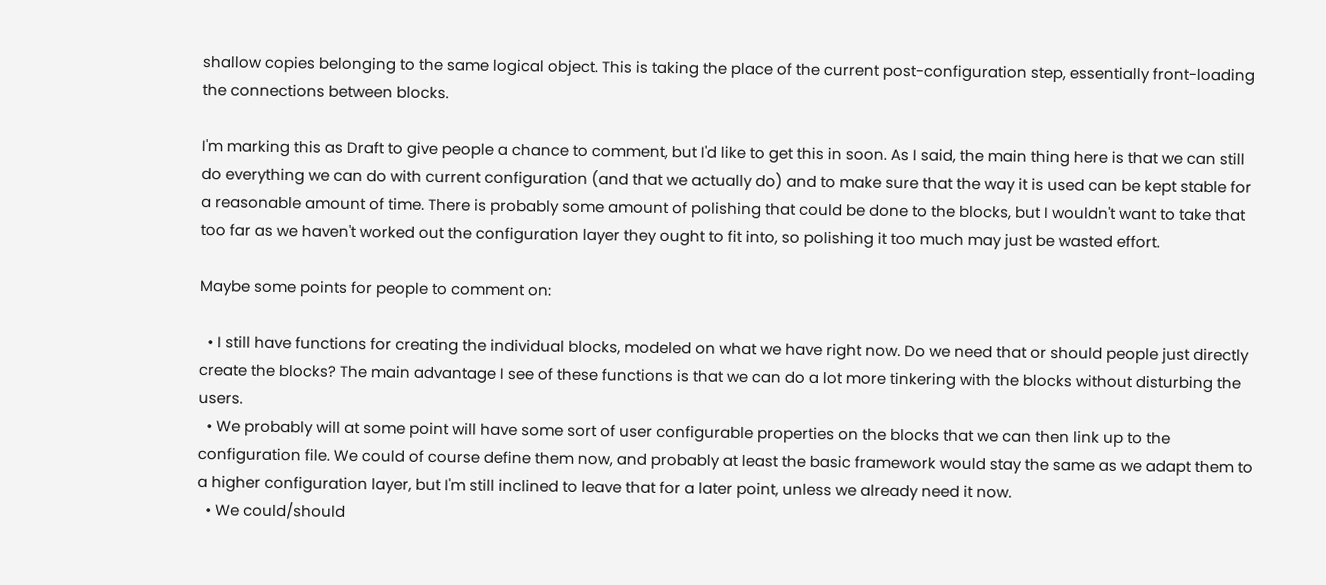shallow copies belonging to the same logical object. This is taking the place of the current post-configuration step, essentially front-loading the connections between blocks.

I'm marking this as Draft to give people a chance to comment, but I'd like to get this in soon. As I said, the main thing here is that we can still do everything we can do with current configuration (and that we actually do) and to make sure that the way it is used can be kept stable for a reasonable amount of time. There is probably some amount of polishing that could be done to the blocks, but I wouldn't want to take that too far as we haven't worked out the configuration layer they ought to fit into, so polishing it too much may just be wasted effort.

Maybe some points for people to comment on:

  • I still have functions for creating the individual blocks, modeled on what we have right now. Do we need that or should people just directly create the blocks? The main advantage I see of these functions is that we can do a lot more tinkering with the blocks without disturbing the users.
  • We probably will at some point will have some sort of user configurable properties on the blocks that we can then link up to the configuration file. We could of course define them now, and probably at least the basic framework would stay the same as we adapt them to a higher configuration layer, but I'm still inclined to leave that for a later point, unless we already need it now.
  • We could/should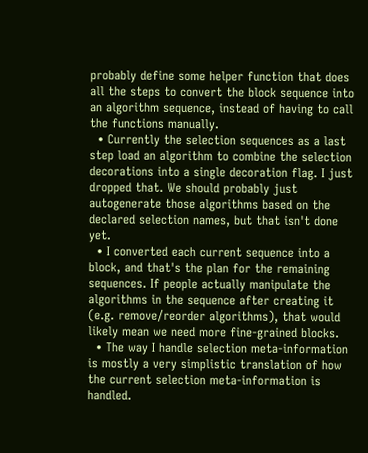probably define some helper function that does all the steps to convert the block sequence into an algorithm sequence, instead of having to call the functions manually.
  • Currently the selection sequences as a last step load an algorithm to combine the selection decorations into a single decoration flag. I just dropped that. We should probably just autogenerate those algorithms based on the declared selection names, but that isn't done yet.
  • I converted each current sequence into a block, and that's the plan for the remaining sequences. If people actually manipulate the algorithms in the sequence after creating it (e.g. remove/reorder algorithms), that would likely mean we need more fine-grained blocks.
  • The way I handle selection meta-information is mostly a very simplistic translation of how the current selection meta-information is handled.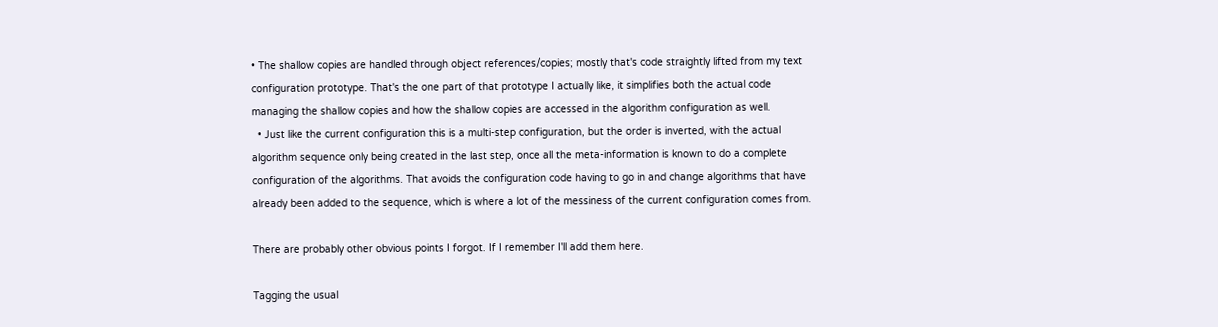• The shallow copies are handled through object references/copies; mostly that's code straightly lifted from my text configuration prototype. That's the one part of that prototype I actually like, it simplifies both the actual code managing the shallow copies and how the shallow copies are accessed in the algorithm configuration as well.
  • Just like the current configuration this is a multi-step configuration, but the order is inverted, with the actual algorithm sequence only being created in the last step, once all the meta-information is known to do a complete configuration of the algorithms. That avoids the configuration code having to go in and change algorithms that have already been added to the sequence, which is where a lot of the messiness of the current configuration comes from.

There are probably other obvious points I forgot. If I remember I'll add them here.

Tagging the usual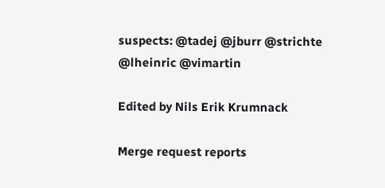suspects: @tadej @jburr @strichte @lheinric @vimartin

Edited by Nils Erik Krumnack

Merge request reports